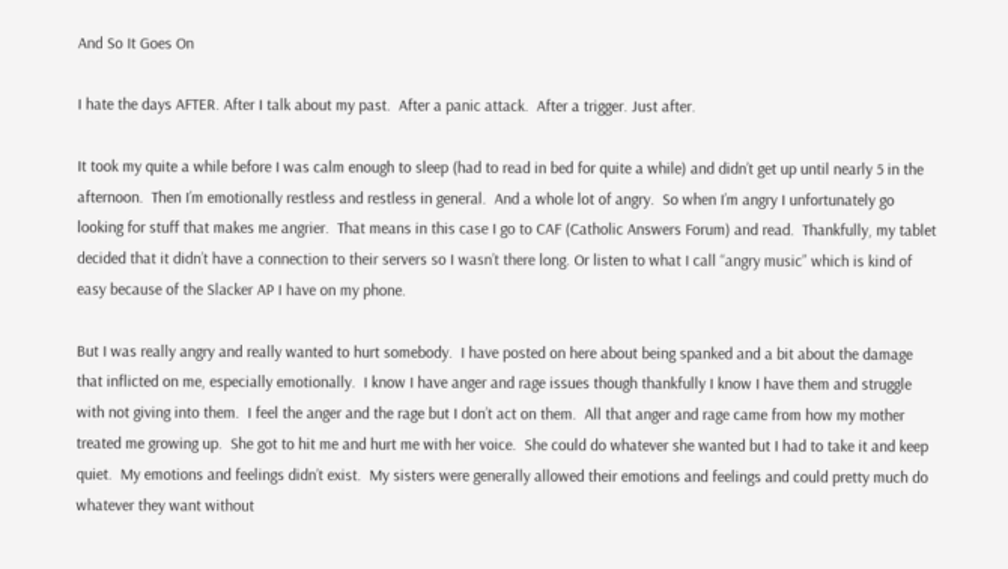And So It Goes On

I hate the days AFTER. After I talk about my past.  After a panic attack.  After a trigger. Just after.

It took my quite a while before I was calm enough to sleep (had to read in bed for quite a while) and didn’t get up until nearly 5 in the afternoon.  Then I’m emotionally restless and restless in general.  And a whole lot of angry.  So when I’m angry I unfortunately go looking for stuff that makes me angrier.  That means in this case I go to CAF (Catholic Answers Forum) and read.  Thankfully, my tablet decided that it didn’t have a connection to their servers so I wasn’t there long. Or listen to what I call “angry music” which is kind of easy because of the Slacker AP I have on my phone.

But I was really angry and really wanted to hurt somebody.  I have posted on here about being spanked and a bit about the damage that inflicted on me, especially emotionally.  I know I have anger and rage issues though thankfully I know I have them and struggle with not giving into them.  I feel the anger and the rage but I don’t act on them.  All that anger and rage came from how my mother treated me growing up.  She got to hit me and hurt me with her voice.  She could do whatever she wanted but I had to take it and keep quiet.  My emotions and feelings didn’t exist.  My sisters were generally allowed their emotions and feelings and could pretty much do whatever they want without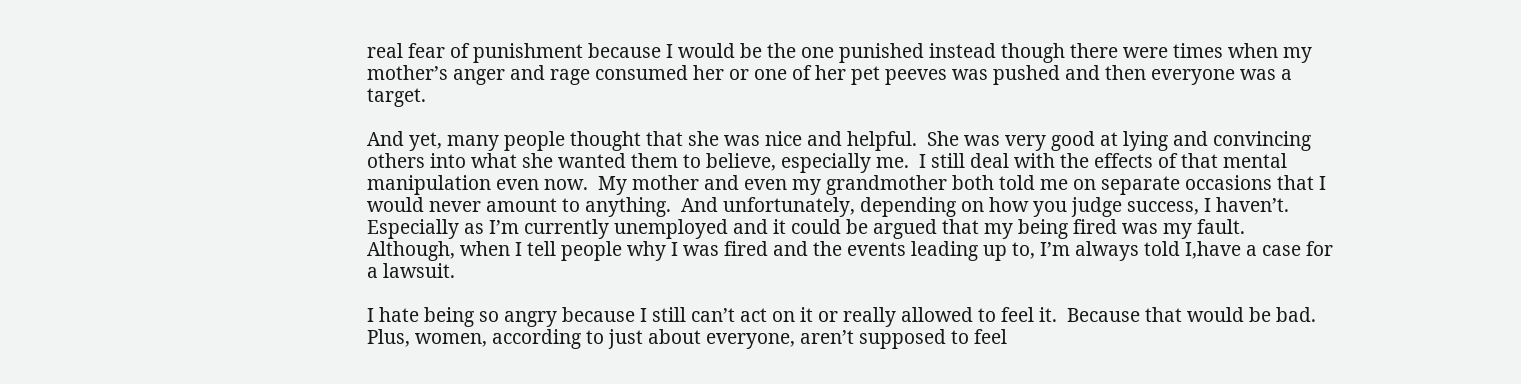real fear of punishment because I would be the one punished instead though there were times when my mother’s anger and rage consumed her or one of her pet peeves was pushed and then everyone was a target.

And yet, many people thought that she was nice and helpful.  She was very good at lying and convincing others into what she wanted them to believe, especially me.  I still deal with the effects of that mental manipulation even now.  My mother and even my grandmother both told me on separate occasions that I would never amount to anything.  And unfortunately, depending on how you judge success, I haven’t.  Especially as I’m currently unemployed and it could be argued that my being fired was my fault.  Although, when I tell people why I was fired and the events leading up to, I’m always told I,have a case for a lawsuit.

I hate being so angry because I still can’t act on it or really allowed to feel it.  Because that would be bad.  Plus, women, according to just about everyone, aren’t supposed to feel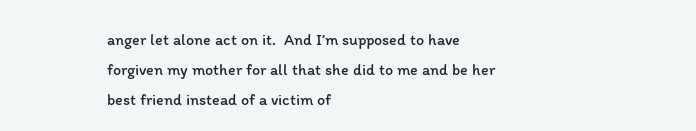anger let alone act on it.  And I’m supposed to have forgiven my mother for all that she did to me and be her best friend instead of a victim of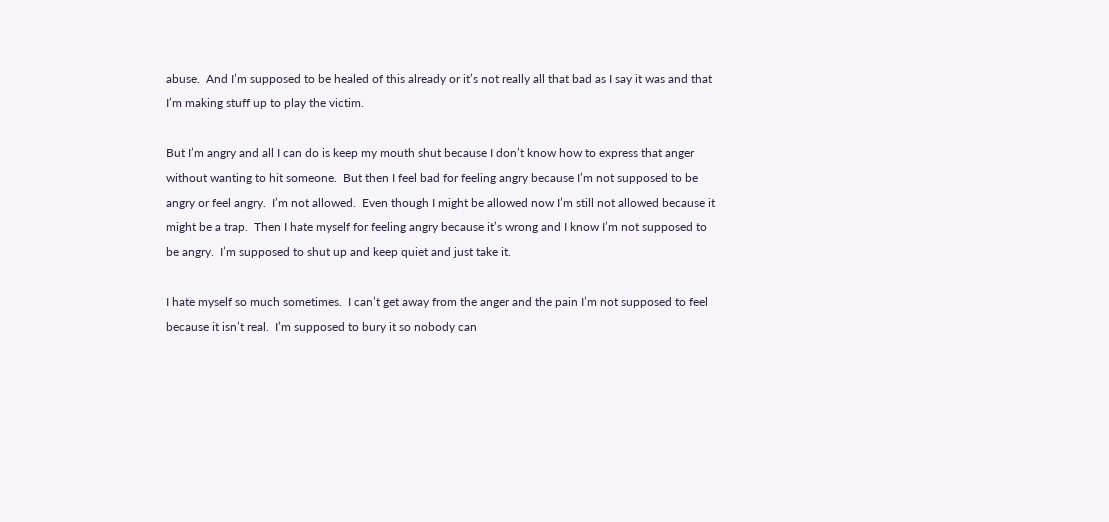abuse.  And I’m supposed to be healed of this already or it’s not really all that bad as I say it was and that I’m making stuff up to play the victim.

But I’m angry and all I can do is keep my mouth shut because I don’t know how to express that anger without wanting to hit someone.  But then I feel bad for feeling angry because I’m not supposed to be angry or feel angry.  I’m not allowed.  Even though I might be allowed now I’m still not allowed because it might be a trap.  Then I hate myself for feeling angry because it’s wrong and I know I’m not supposed to be angry.  I’m supposed to shut up and keep quiet and just take it.

I hate myself so much sometimes.  I can’t get away from the anger and the pain I’m not supposed to feel because it isn’t real.  I’m supposed to bury it so nobody can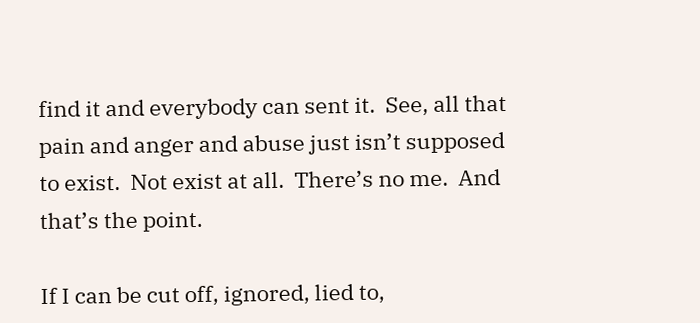find it and everybody can sent it.  See, all that pain and anger and abuse just isn’t supposed to exist.  Not exist at all.  There’s no me.  And that’s the point.

If I can be cut off, ignored, lied to,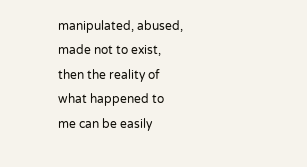manipulated, abused, made not to exist, then the reality of what happened to me can be easily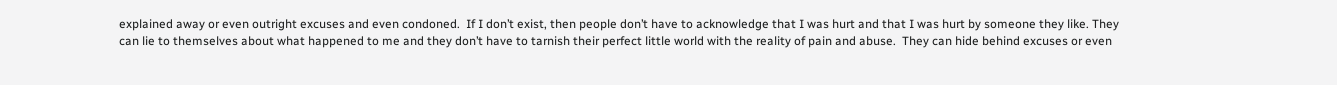explained away or even outright excuses and even condoned.  If I don’t exist, then people don’t have to acknowledge that I was hurt and that I was hurt by someone they like. They can lie to themselves about what happened to me and they don’t have to tarnish their perfect little world with the reality of pain and abuse.  They can hide behind excuses or even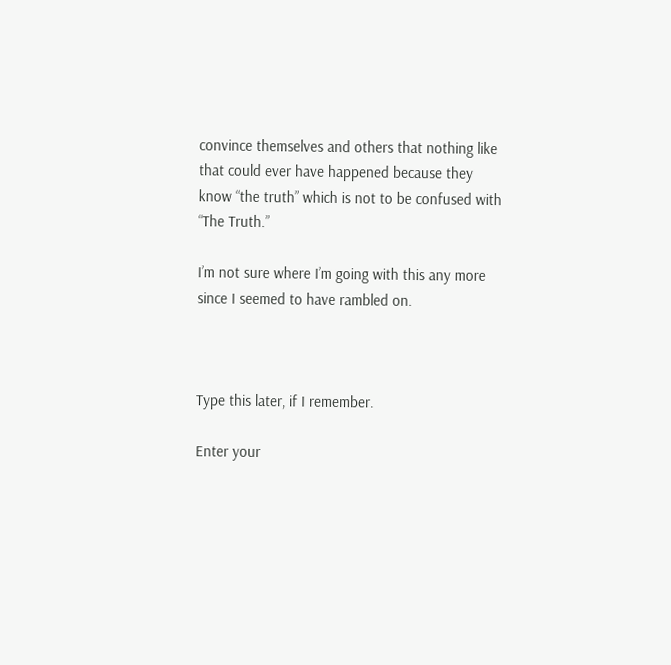convince themselves and others that nothing like that could ever have happened because they know “the truth” which is not to be confused with “The Truth.”

I’m not sure where I’m going with this any more since I seemed to have rambled on.



Type this later, if I remember.

Enter your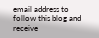email address to follow this blog and receive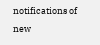notifications of new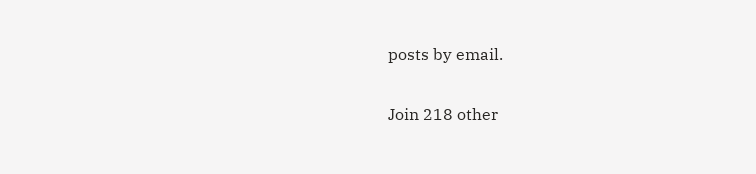posts by email.

Join 218 other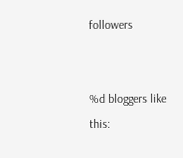followers


%d bloggers like this: